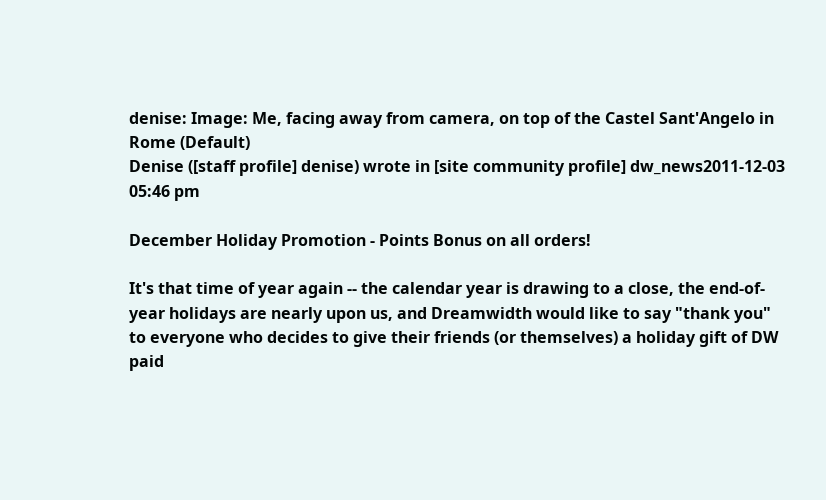denise: Image: Me, facing away from camera, on top of the Castel Sant'Angelo in Rome (Default)
Denise ([staff profile] denise) wrote in [site community profile] dw_news2011-12-03 05:46 pm

December Holiday Promotion - Points Bonus on all orders!

It's that time of year again -- the calendar year is drawing to a close, the end-of-year holidays are nearly upon us, and Dreamwidth would like to say "thank you" to everyone who decides to give their friends (or themselves) a holiday gift of DW paid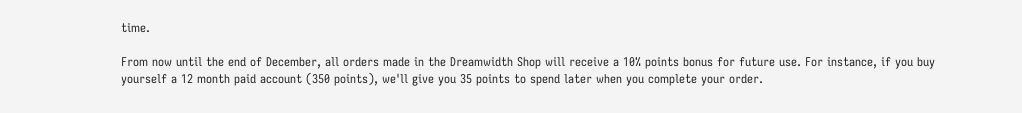time.

From now until the end of December, all orders made in the Dreamwidth Shop will receive a 10% points bonus for future use. For instance, if you buy yourself a 12 month paid account (350 points), we'll give you 35 points to spend later when you complete your order.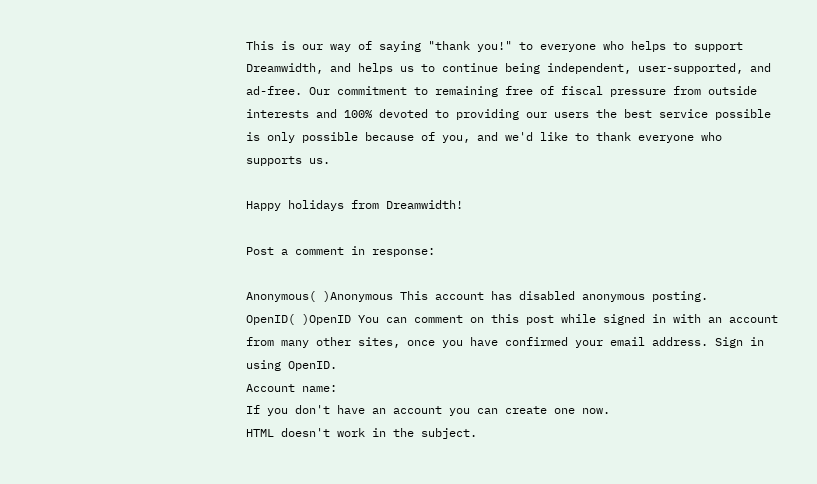This is our way of saying "thank you!" to everyone who helps to support Dreamwidth, and helps us to continue being independent, user-supported, and ad-free. Our commitment to remaining free of fiscal pressure from outside interests and 100% devoted to providing our users the best service possible is only possible because of you, and we'd like to thank everyone who supports us.

Happy holidays from Dreamwidth!

Post a comment in response:

Anonymous( )Anonymous This account has disabled anonymous posting.
OpenID( )OpenID You can comment on this post while signed in with an account from many other sites, once you have confirmed your email address. Sign in using OpenID.
Account name:
If you don't have an account you can create one now.
HTML doesn't work in the subject.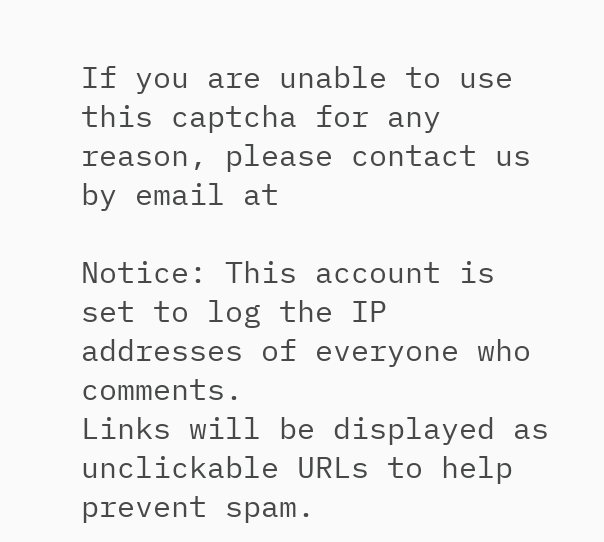If you are unable to use this captcha for any reason, please contact us by email at

Notice: This account is set to log the IP addresses of everyone who comments.
Links will be displayed as unclickable URLs to help prevent spam.